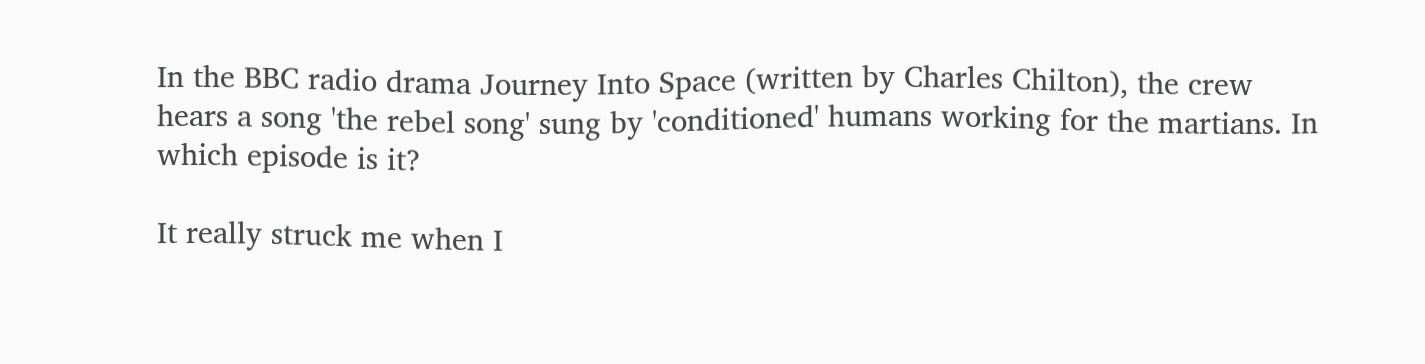In the BBC radio drama Journey Into Space (written by Charles Chilton), the crew hears a song 'the rebel song' sung by 'conditioned' humans working for the martians. In which episode is it?

It really struck me when I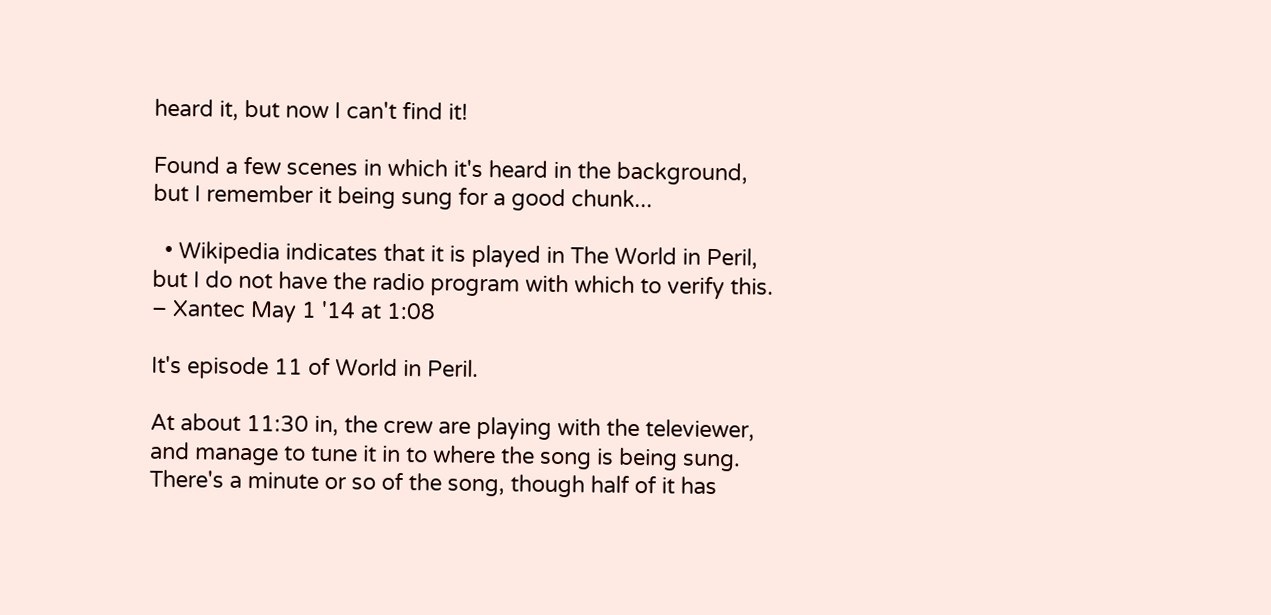heard it, but now I can't find it!

Found a few scenes in which it's heard in the background, but I remember it being sung for a good chunk...

  • Wikipedia indicates that it is played in The World in Peril, but I do not have the radio program with which to verify this. – Xantec May 1 '14 at 1:08

It's episode 11 of World in Peril.

At about 11:30 in, the crew are playing with the televiewer, and manage to tune it in to where the song is being sung. There's a minute or so of the song, though half of it has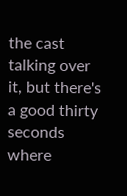the cast talking over it, but there's a good thirty seconds where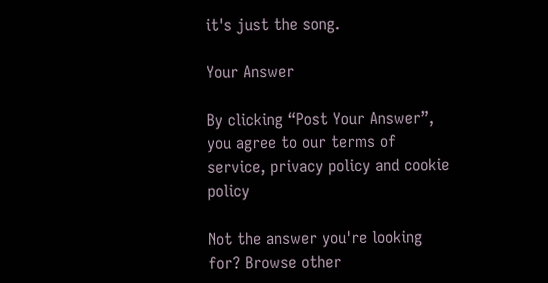it's just the song.

Your Answer

By clicking “Post Your Answer”, you agree to our terms of service, privacy policy and cookie policy

Not the answer you're looking for? Browse other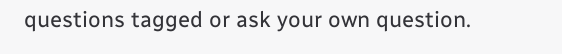questions tagged or ask your own question.